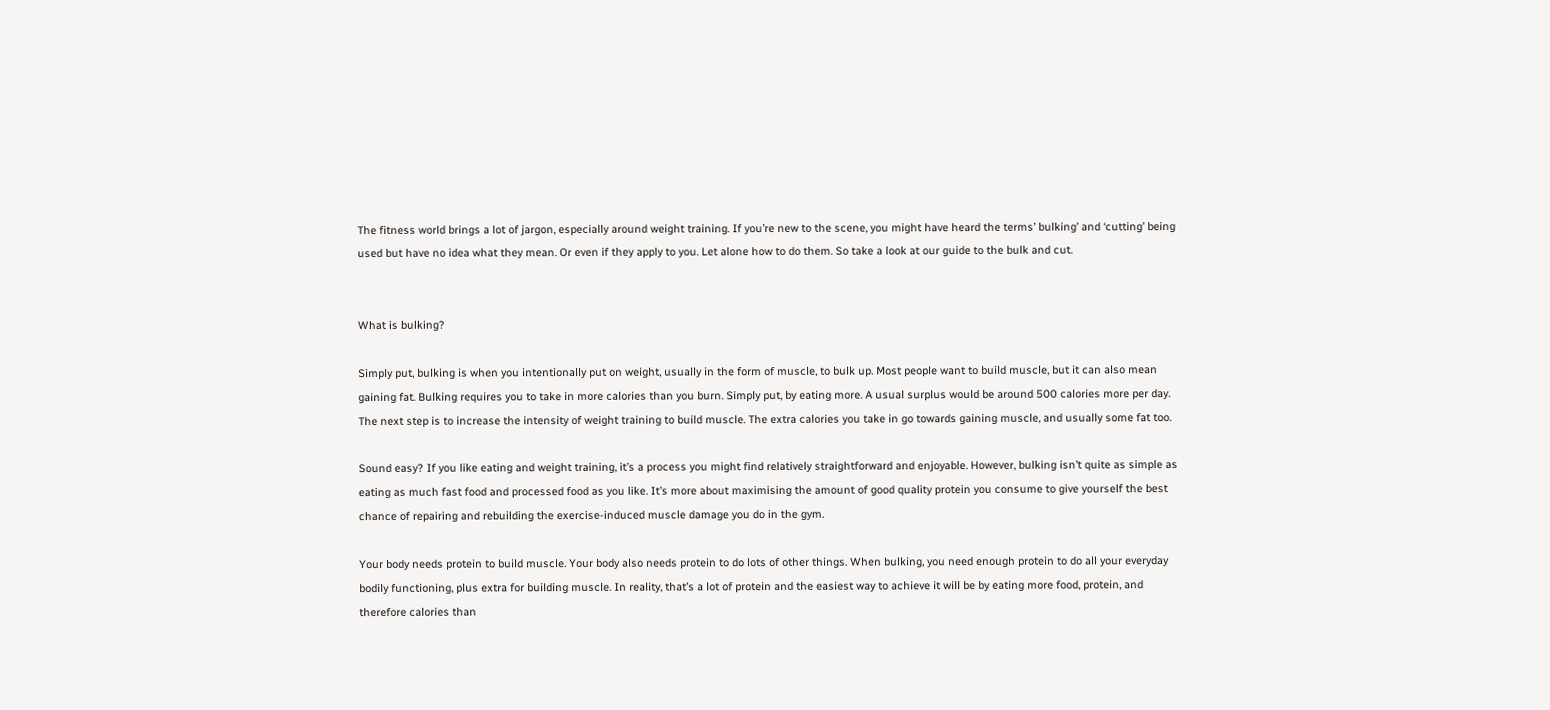The fitness world brings a lot of jargon, especially around weight training. If you’re new to the scene, you might have heard the terms’ bulking’ and ‘cutting’ being used but have no idea what they mean. Or even if they apply to you. Let alone how to do them. So take a look at our guide to the bulk and cut.


What is bulking?

Simply put, bulking is when you intentionally put on weight, usually in the form of muscle, to bulk up. Most people want to build muscle, but it can also mean gaining fat. Bulking requires you to take in more calories than you burn. Simply put, by eating more. A usual surplus would be around 500 calories more per day. The next step is to increase the intensity of weight training to build muscle. The extra calories you take in go towards gaining muscle, and usually some fat too.

Sound easy? If you like eating and weight training, it’s a process you might find relatively straightforward and enjoyable. However, bulking isn’t quite as simple as eating as much fast food and processed food as you like. It’s more about maximising the amount of good quality protein you consume to give yourself the best chance of repairing and rebuilding the exercise-induced muscle damage you do in the gym.

Your body needs protein to build muscle. Your body also needs protein to do lots of other things. When bulking, you need enough protein to do all your everyday bodily functioning, plus extra for building muscle. In reality, that’s a lot of protein and the easiest way to achieve it will be by eating more food, protein, and therefore calories than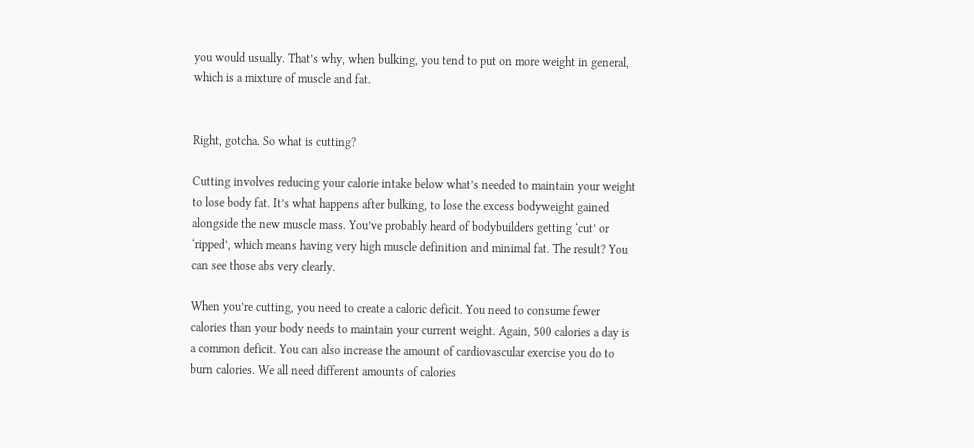you would usually. That’s why, when bulking, you tend to put on more weight in general, which is a mixture of muscle and fat.


Right, gotcha. So what is cutting?

Cutting involves reducing your calorie intake below what’s needed to maintain your weight to lose body fat. It’s what happens after bulking, to lose the excess bodyweight gained alongside the new muscle mass. You’ve probably heard of bodybuilders getting ‘cut’ or ‘ripped’, which means having very high muscle definition and minimal fat. The result? You can see those abs very clearly.

When you’re cutting, you need to create a caloric deficit. You need to consume fewer calories than your body needs to maintain your current weight. Again, 500 calories a day is a common deficit. You can also increase the amount of cardiovascular exercise you do to burn calories. We all need different amounts of calories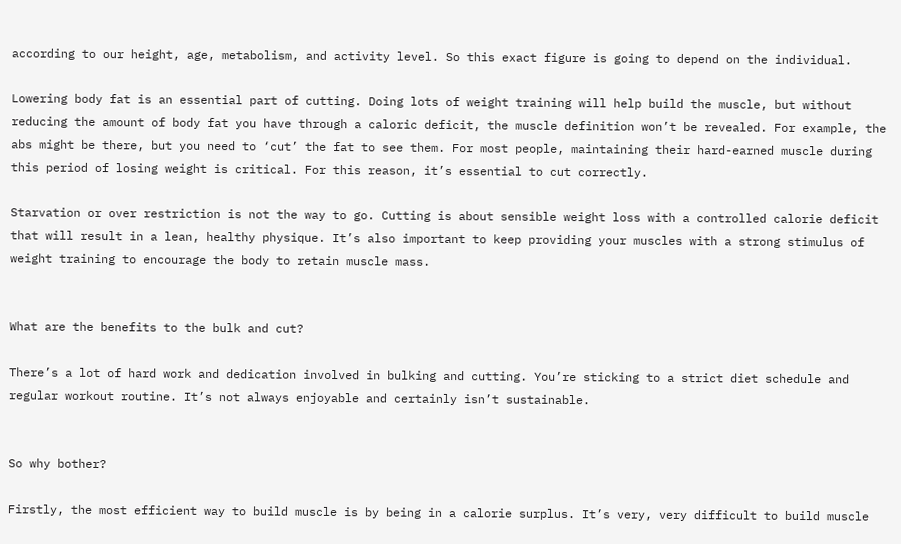according to our height, age, metabolism, and activity level. So this exact figure is going to depend on the individual.

Lowering body fat is an essential part of cutting. Doing lots of weight training will help build the muscle, but without reducing the amount of body fat you have through a caloric deficit, the muscle definition won’t be revealed. For example, the abs might be there, but you need to ‘cut’ the fat to see them. For most people, maintaining their hard-earned muscle during this period of losing weight is critical. For this reason, it’s essential to cut correctly.

Starvation or over restriction is not the way to go. Cutting is about sensible weight loss with a controlled calorie deficit that will result in a lean, healthy physique. It’s also important to keep providing your muscles with a strong stimulus of weight training to encourage the body to retain muscle mass.


What are the benefits to the bulk and cut?

There’s a lot of hard work and dedication involved in bulking and cutting. You’re sticking to a strict diet schedule and regular workout routine. It’s not always enjoyable and certainly isn’t sustainable.


So why bother?

Firstly, the most efficient way to build muscle is by being in a calorie surplus. It’s very, very difficult to build muscle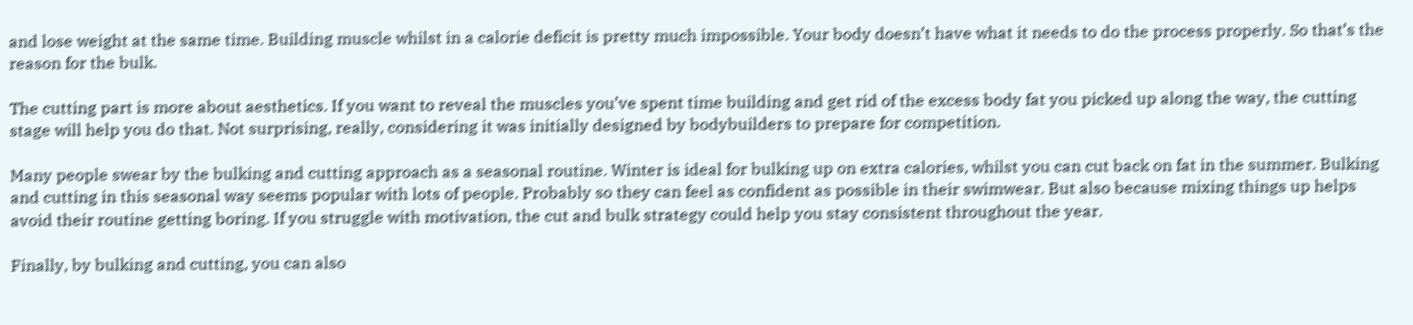and lose weight at the same time. Building muscle whilst in a calorie deficit is pretty much impossible. Your body doesn’t have what it needs to do the process properly. So that’s the reason for the bulk.

The cutting part is more about aesthetics. If you want to reveal the muscles you’ve spent time building and get rid of the excess body fat you picked up along the way, the cutting stage will help you do that. Not surprising, really, considering it was initially designed by bodybuilders to prepare for competition.

Many people swear by the bulking and cutting approach as a seasonal routine. Winter is ideal for bulking up on extra calories, whilst you can cut back on fat in the summer. Bulking and cutting in this seasonal way seems popular with lots of people. Probably so they can feel as confident as possible in their swimwear. But also because mixing things up helps avoid their routine getting boring. If you struggle with motivation, the cut and bulk strategy could help you stay consistent throughout the year.

Finally, by bulking and cutting, you can also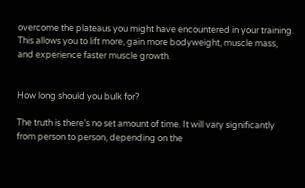overcome the plateaus you might have encountered in your training. This allows you to lift more, gain more bodyweight, muscle mass, and experience faster muscle growth.


How long should you bulk for?

The truth is there’s no set amount of time. It will vary significantly from person to person, depending on the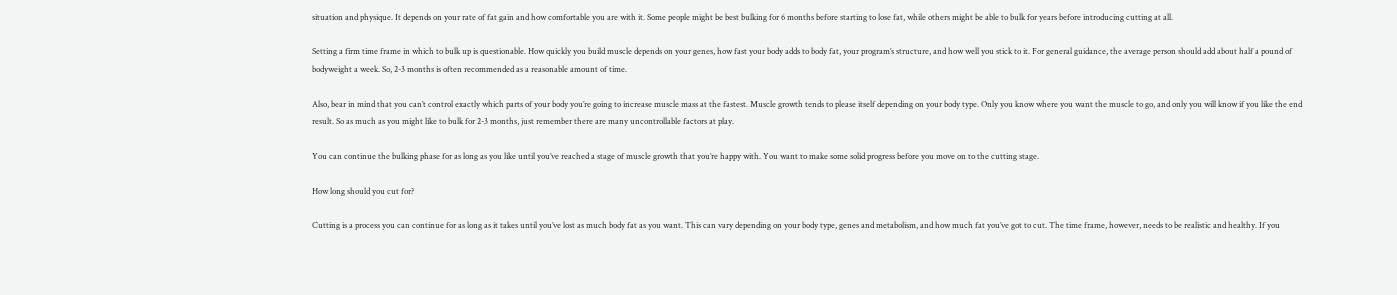situation and physique. It depends on your rate of fat gain and how comfortable you are with it. Some people might be best bulking for 6 months before starting to lose fat, while others might be able to bulk for years before introducing cutting at all.

Setting a firm time frame in which to bulk up is questionable. How quickly you build muscle depends on your genes, how fast your body adds to body fat, your program’s structure, and how well you stick to it. For general guidance, the average person should add about half a pound of bodyweight a week. So, 2-3 months is often recommended as a reasonable amount of time.

Also, bear in mind that you can’t control exactly which parts of your body you’re going to increase muscle mass at the fastest. Muscle growth tends to please itself depending on your body type. Only you know where you want the muscle to go, and only you will know if you like the end result. So as much as you might like to bulk for 2-3 months, just remember there are many uncontrollable factors at play.

You can continue the bulking phase for as long as you like until you’ve reached a stage of muscle growth that you’re happy with. You want to make some solid progress before you move on to the cutting stage.

How long should you cut for?

Cutting is a process you can continue for as long as it takes until you’ve lost as much body fat as you want. This can vary depending on your body type, genes and metabolism, and how much fat you’ve got to cut. The time frame, however, needs to be realistic and healthy. If you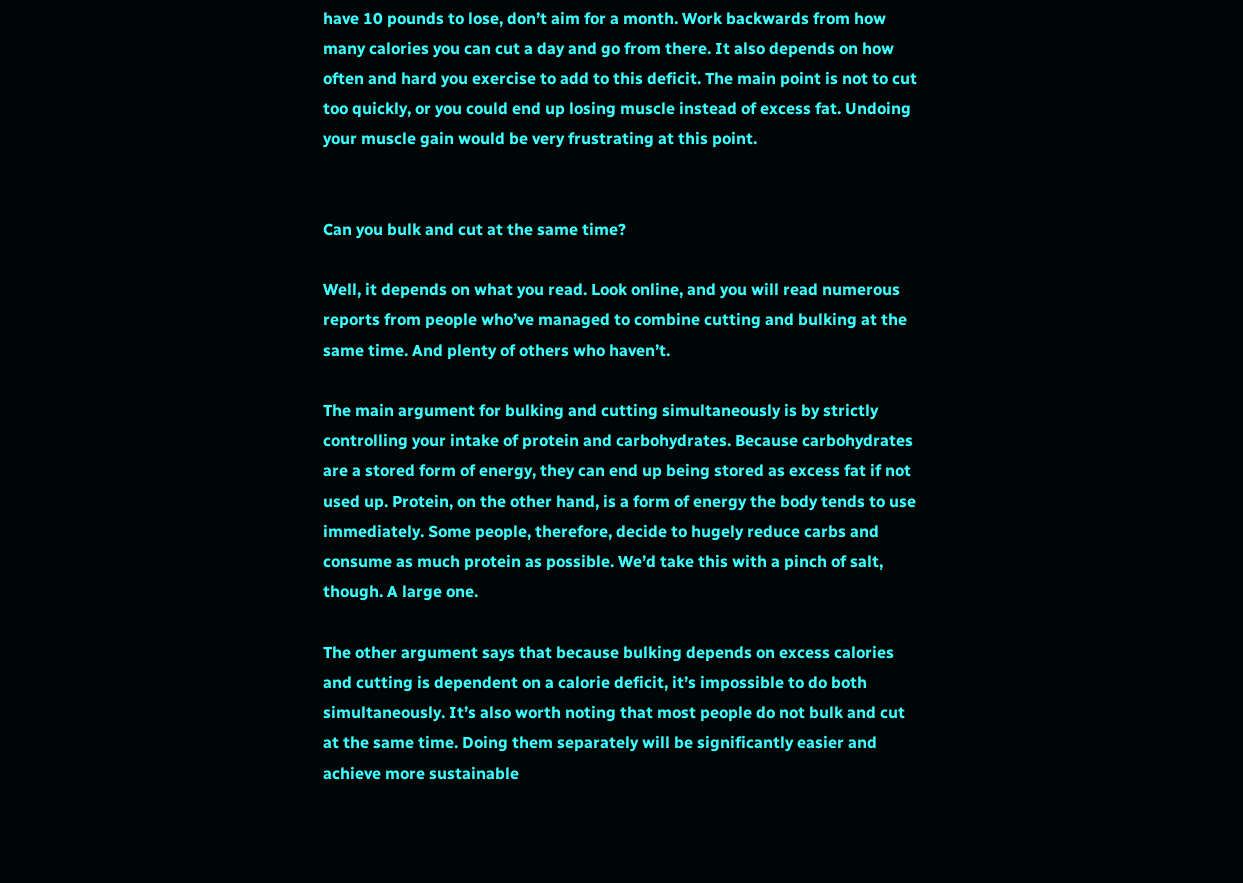have 10 pounds to lose, don’t aim for a month. Work backwards from how many calories you can cut a day and go from there. It also depends on how often and hard you exercise to add to this deficit. The main point is not to cut too quickly, or you could end up losing muscle instead of excess fat. Undoing your muscle gain would be very frustrating at this point.


Can you bulk and cut at the same time?

Well, it depends on what you read. Look online, and you will read numerous reports from people who’ve managed to combine cutting and bulking at the same time. And plenty of others who haven’t.

The main argument for bulking and cutting simultaneously is by strictly controlling your intake of protein and carbohydrates. Because carbohydrates are a stored form of energy, they can end up being stored as excess fat if not used up. Protein, on the other hand, is a form of energy the body tends to use immediately. Some people, therefore, decide to hugely reduce carbs and consume as much protein as possible. We’d take this with a pinch of salt, though. A large one.

The other argument says that because bulking depends on excess calories and cutting is dependent on a calorie deficit, it’s impossible to do both simultaneously. It’s also worth noting that most people do not bulk and cut at the same time. Doing them separately will be significantly easier and achieve more sustainable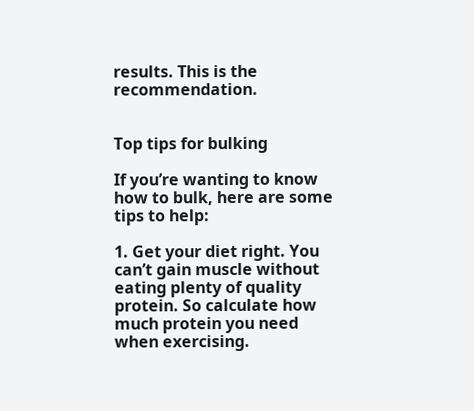results. This is the recommendation.


Top tips for bulking

If you’re wanting to know how to bulk, here are some tips to help:

1. Get your diet right. You can’t gain muscle without eating plenty of quality protein. So calculate how much protein you need when exercising.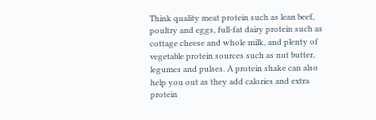Think quality meat protein such as lean beef, poultry and eggs, full-fat dairy protein such as cottage cheese and whole milk, and plenty of vegetable protein sources such as nut butter, legumes and pulses. A protein shake can also help you out as they add calories and extra protein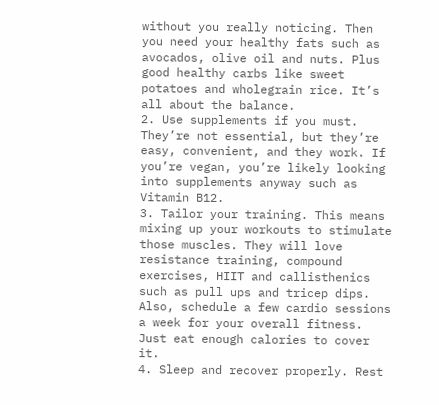without you really noticing. Then you need your healthy fats such as avocados, olive oil and nuts. Plus good healthy carbs like sweet potatoes and wholegrain rice. It’s all about the balance.
2. Use supplements if you must. They’re not essential, but they’re easy, convenient, and they work. If you’re vegan, you’re likely looking into supplements anyway such as Vitamin B12.
3. Tailor your training. This means mixing up your workouts to stimulate those muscles. They will love resistance training, compound exercises, HIIT and callisthenics such as pull ups and tricep dips. Also, schedule a few cardio sessions a week for your overall fitness. Just eat enough calories to cover it.
4. Sleep and recover properly. Rest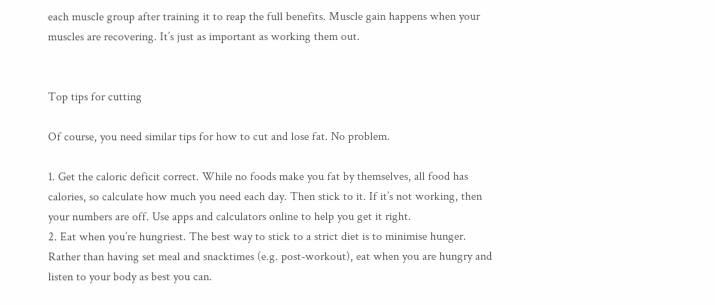each muscle group after training it to reap the full benefits. Muscle gain happens when your muscles are recovering. It’s just as important as working them out.


Top tips for cutting

Of course, you need similar tips for how to cut and lose fat. No problem.

1. Get the caloric deficit correct. While no foods make you fat by themselves, all food has calories, so calculate how much you need each day. Then stick to it. If it’s not working, then your numbers are off. Use apps and calculators online to help you get it right.
2. Eat when you’re hungriest. The best way to stick to a strict diet is to minimise hunger. Rather than having set meal and snacktimes (e.g. post-workout), eat when you are hungry and listen to your body as best you can.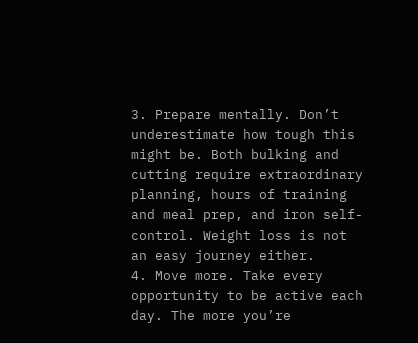3. Prepare mentally. Don’t underestimate how tough this might be. Both bulking and cutting require extraordinary planning, hours of training and meal prep, and iron self-control. Weight loss is not an easy journey either.
4. Move more. Take every opportunity to be active each day. The more you’re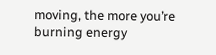moving, the more you’re burning energy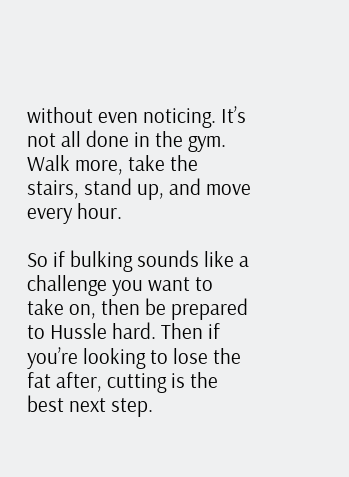without even noticing. It’s not all done in the gym. Walk more, take the stairs, stand up, and move every hour.

So if bulking sounds like a challenge you want to take on, then be prepared to Hussle hard. Then if you’re looking to lose the fat after, cutting is the best next step.